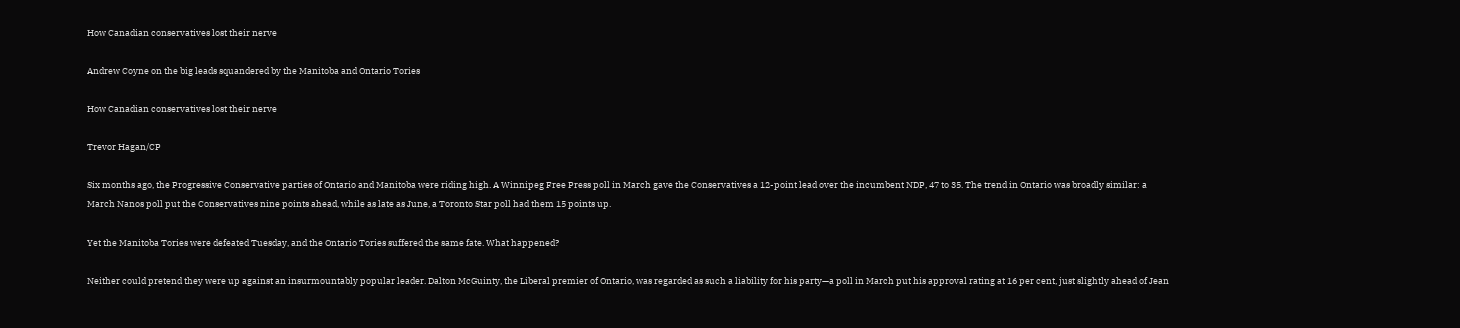How Canadian conservatives lost their nerve

Andrew Coyne on the big leads squandered by the Manitoba and Ontario Tories

How Canadian conservatives lost their nerve

Trevor Hagan/CP

Six months ago, the Progressive Conservative parties of Ontario and Manitoba were riding high. A Winnipeg Free Press poll in March gave the Conservatives a 12-point lead over the incumbent NDP, 47 to 35. The trend in Ontario was broadly similar: a March Nanos poll put the Conservatives nine points ahead, while as late as June, a Toronto Star poll had them 15 points up.

Yet the Manitoba Tories were defeated Tuesday, and the Ontario Tories suffered the same fate. What happened?

Neither could pretend they were up against an insurmountably popular leader. Dalton McGuinty, the Liberal premier of Ontario, was regarded as such a liability for his party—a poll in March put his approval rating at 16 per cent, just slightly ahead of Jean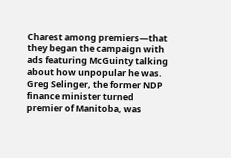Charest among premiers—that they began the campaign with ads featuring McGuinty talking about how unpopular he was. Greg Selinger, the former NDP finance minister turned premier of Manitoba, was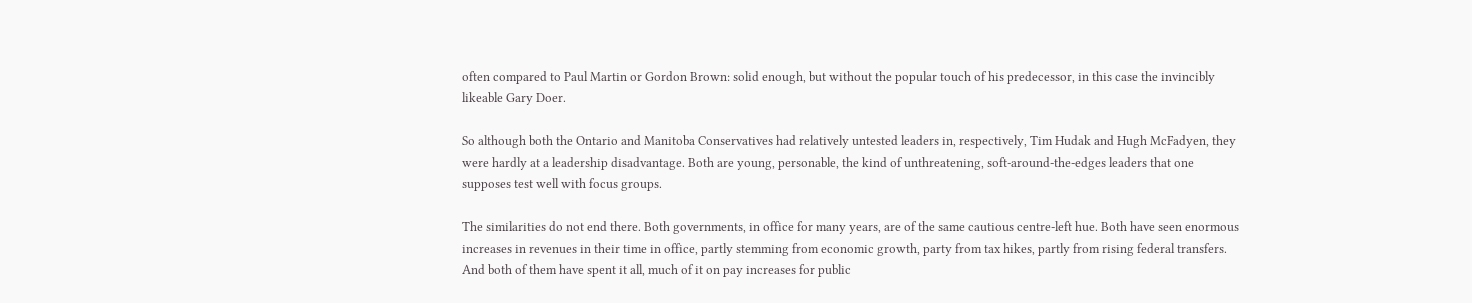often compared to Paul Martin or Gordon Brown: solid enough, but without the popular touch of his predecessor, in this case the invincibly likeable Gary Doer.

So although both the Ontario and Manitoba Conservatives had relatively untested leaders in, respectively, Tim Hudak and Hugh McFadyen, they were hardly at a leadership disadvantage. Both are young, personable, the kind of unthreatening, soft-around-the-edges leaders that one supposes test well with focus groups.

The similarities do not end there. Both governments, in office for many years, are of the same cautious centre-left hue. Both have seen enormous increases in revenues in their time in office, partly stemming from economic growth, party from tax hikes, partly from rising federal transfers. And both of them have spent it all, much of it on pay increases for public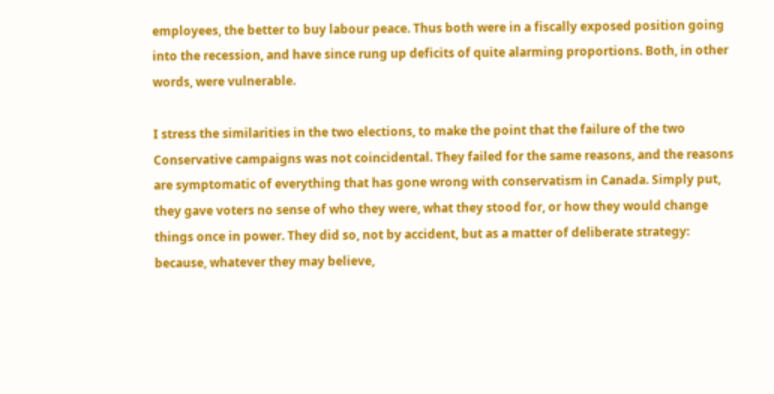employees, the better to buy labour peace. Thus both were in a fiscally exposed position going into the recession, and have since rung up deficits of quite alarming proportions. Both, in other words, were vulnerable.

I stress the similarities in the two elections, to make the point that the failure of the two Conservative campaigns was not coincidental. They failed for the same reasons, and the reasons are symptomatic of everything that has gone wrong with conservatism in Canada. Simply put, they gave voters no sense of who they were, what they stood for, or how they would change things once in power. They did so, not by accident, but as a matter of deliberate strategy: because, whatever they may believe,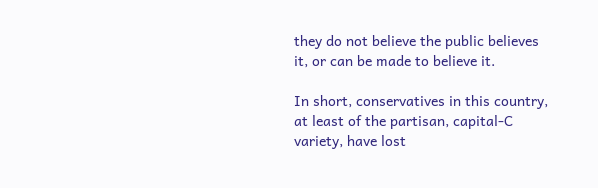they do not believe the public believes it, or can be made to believe it.

In short, conservatives in this country, at least of the partisan, capital-C variety, have lost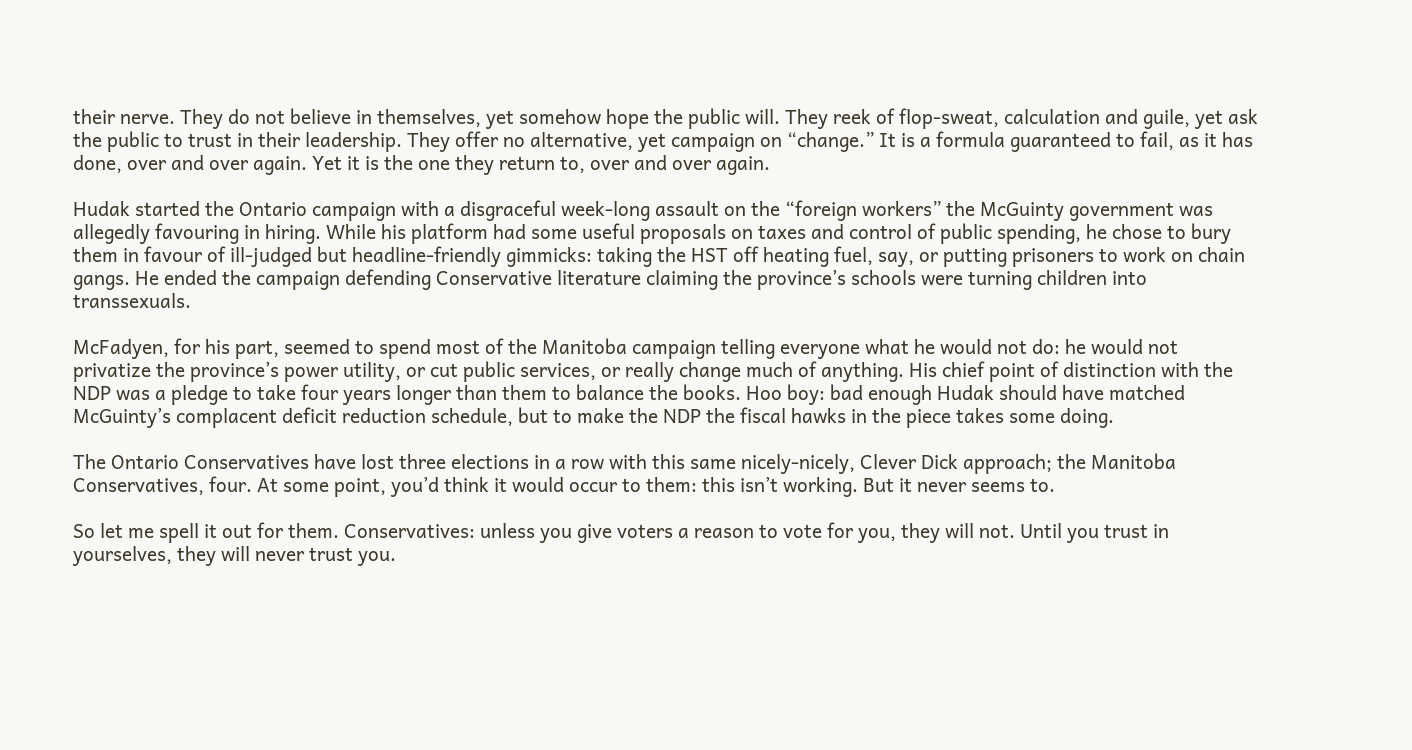their nerve. They do not believe in themselves, yet somehow hope the public will. They reek of flop-sweat, calculation and guile, yet ask the public to trust in their leadership. They offer no alternative, yet campaign on “change.” It is a formula guaranteed to fail, as it has done, over and over again. Yet it is the one they return to, over and over again.

Hudak started the Ontario campaign with a disgraceful week-long assault on the “foreign workers” the McGuinty government was allegedly favouring in hiring. While his platform had some useful proposals on taxes and control of public spending, he chose to bury them in favour of ill-judged but headline-friendly gimmicks: taking the HST off heating fuel, say, or putting prisoners to work on chain gangs. He ended the campaign defending Conservative literature claiming the province’s schools were turning children into transsexuals.

McFadyen, for his part, seemed to spend most of the Manitoba campaign telling everyone what he would not do: he would not privatize the province’s power utility, or cut public services, or really change much of anything. His chief point of distinction with the NDP was a pledge to take four years longer than them to balance the books. Hoo boy: bad enough Hudak should have matched McGuinty’s complacent deficit reduction schedule, but to make the NDP the fiscal hawks in the piece takes some doing.

The Ontario Conservatives have lost three elections in a row with this same nicely-nicely, Clever Dick approach; the Manitoba Conservatives, four. At some point, you’d think it would occur to them: this isn’t working. But it never seems to.

So let me spell it out for them. Conservatives: unless you give voters a reason to vote for you, they will not. Until you trust in yourselves, they will never trust you.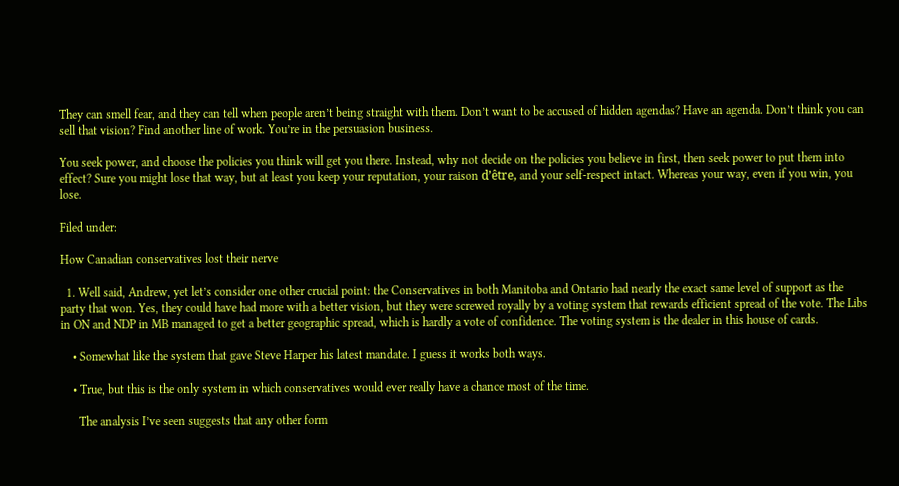They can smell fear, and they can tell when people aren’t being straight with them. Don’t want to be accused of hidden agendas? Have an agenda. Don’t think you can sell that vision? Find another line of work. You’re in the persuasion business.

You seek power, and choose the policies you think will get you there. Instead, why not decide on the policies you believe in first, then seek power to put them into effect? Sure you might lose that way, but at least you keep your reputation, your raison d’être, and your self-respect intact. Whereas your way, even if you win, you lose.

Filed under:

How Canadian conservatives lost their nerve

  1. Well said, Andrew, yet let’s consider one other crucial point: the Conservatives in both Manitoba and Ontario had nearly the exact same level of support as the party that won. Yes, they could have had more with a better vision, but they were screwed royally by a voting system that rewards efficient spread of the vote. The Libs in ON and NDP in MB managed to get a better geographic spread, which is hardly a vote of confidence. The voting system is the dealer in this house of cards.

    • Somewhat like the system that gave Steve Harper his latest mandate. I guess it works both ways.

    • True, but this is the only system in which conservatives would ever really have a chance most of the time.

      The analysis I’ve seen suggests that any other form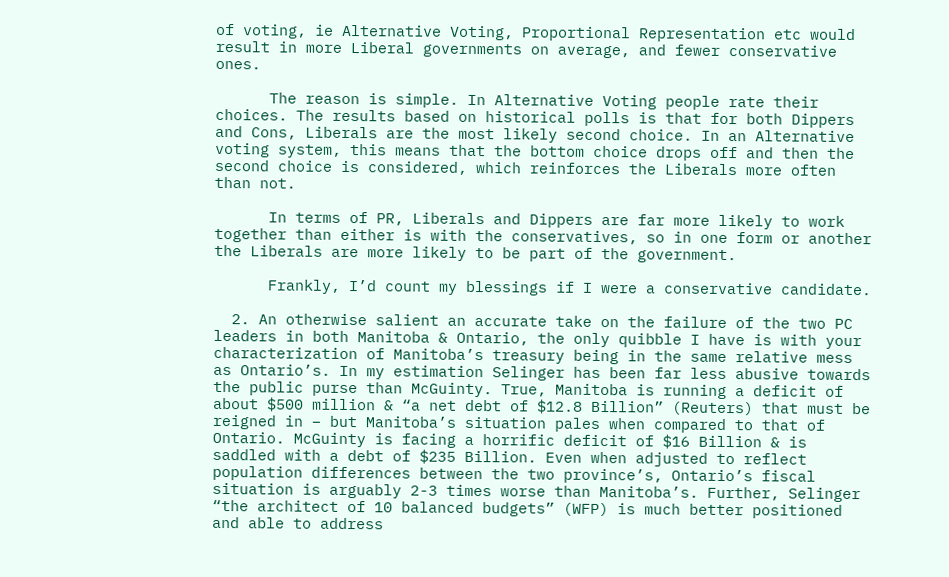of voting, ie Alternative Voting, Proportional Representation etc would result in more Liberal governments on average, and fewer conservative ones.

      The reason is simple. In Alternative Voting people rate their choices. The results based on historical polls is that for both Dippers and Cons, Liberals are the most likely second choice. In an Alternative voting system, this means that the bottom choice drops off and then the second choice is considered, which reinforces the Liberals more often than not.

      In terms of PR, Liberals and Dippers are far more likely to work together than either is with the conservatives, so in one form or another the Liberals are more likely to be part of the government.

      Frankly, I’d count my blessings if I were a conservative candidate.

  2. An otherwise salient an accurate take on the failure of the two PC leaders in both Manitoba & Ontario, the only quibble I have is with your characterization of Manitoba’s treasury being in the same relative mess as Ontario’s. In my estimation Selinger has been far less abusive towards the public purse than McGuinty. True, Manitoba is running a deficit of about $500 million & “a net debt of $12.8 Billion” (Reuters) that must be reigned in – but Manitoba’s situation pales when compared to that of Ontario. McGuinty is facing a horrific deficit of $16 Billion & is saddled with a debt of $235 Billion. Even when adjusted to reflect population differences between the two province’s, Ontario’s fiscal situation is arguably 2-3 times worse than Manitoba’s. Further, Selinger “the architect of 10 balanced budgets” (WFP) is much better positioned and able to address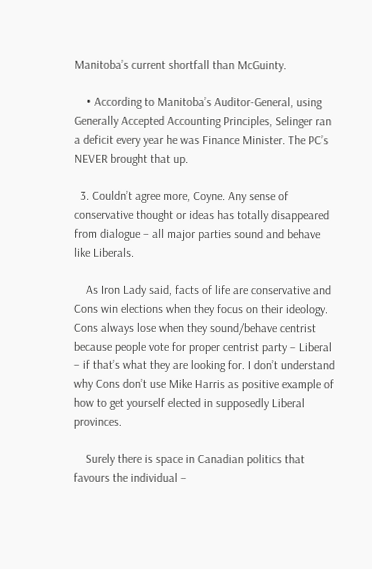Manitoba’s current shortfall than McGuinty.

    • According to Manitoba’s Auditor-General, using Generally Accepted Accounting Principles, Selinger ran a deficit every year he was Finance Minister. The PC’s NEVER brought that up.

  3. Couldn’t agree more, Coyne. Any sense of conservative thought or ideas has totally disappeared from dialogue – all major parties sound and behave like Liberals.

    As Iron Lady said, facts of life are conservative and Cons win elections when they focus on their ideology. Cons always lose when they sound/behave centrist because people vote for proper centrist party – Liberal – if that’s what they are looking for. I don’t understand why Cons don’t use Mike Harris as positive example of how to get yourself elected in supposedly Liberal provinces.

    Surely there is space in Canadian politics that favours the individual –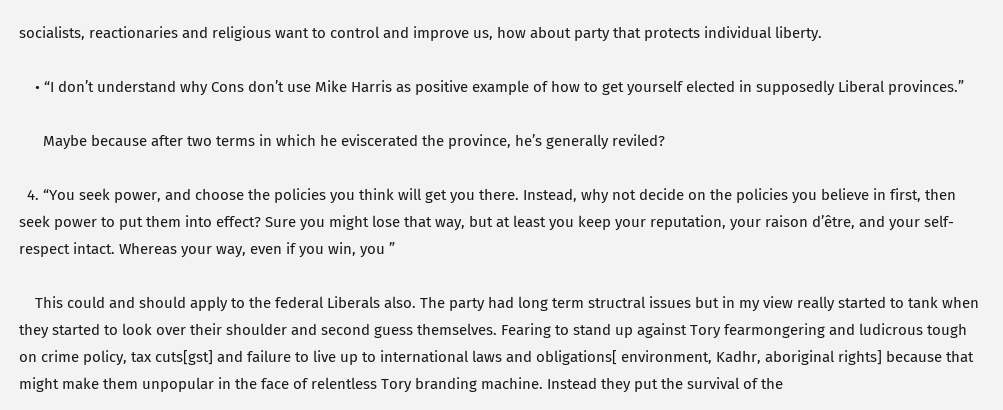socialists, reactionaries and religious want to control and improve us, how about party that protects individual liberty.

    • “I don’t understand why Cons don’t use Mike Harris as positive example of how to get yourself elected in supposedly Liberal provinces.”

      Maybe because after two terms in which he eviscerated the province, he’s generally reviled?

  4. “You seek power, and choose the policies you think will get you there. Instead, why not decide on the policies you believe in first, then seek power to put them into effect? Sure you might lose that way, but at least you keep your reputation, your raison d’être, and your self-respect intact. Whereas your way, even if you win, you ”

    This could and should apply to the federal Liberals also. The party had long term structral issues but in my view really started to tank when they started to look over their shoulder and second guess themselves. Fearing to stand up against Tory fearmongering and ludicrous tough on crime policy, tax cuts[gst] and failure to live up to international laws and obligations[ environment, Kadhr, aboriginal rights] because that might make them unpopular in the face of relentless Tory branding machine. Instead they put the survival of the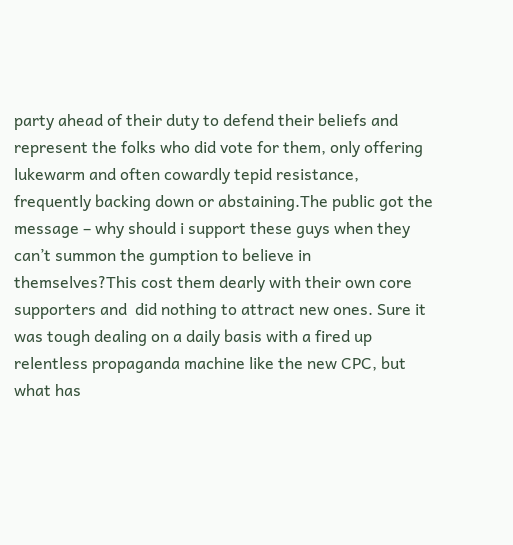party ahead of their duty to defend their beliefs and represent the folks who did vote for them, only offering lukewarm and often cowardly tepid resistance, frequently backing down or abstaining.The public got the message – why should i support these guys when they can’t summon the gumption to believe in themselves?This cost them dearly with their own core supporters and  did nothing to attract new ones. Sure it was tough dealing on a daily basis with a fired up relentless propaganda machine like the new CPC, but what has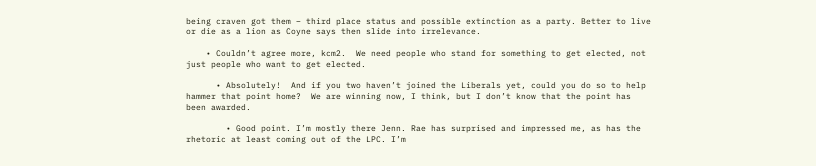being craven got them – third place status and possible extinction as a party. Better to live or die as a lion as Coyne says then slide into irrelevance.

    • Couldn’t agree more, kcm2.  We need people who stand for something to get elected, not just people who want to get elected.

      • Absolutely!  And if you two haven’t joined the Liberals yet, could you do so to help hammer that point home?  We are winning now, I think, but I don’t know that the point has been awarded.

        • Good point. I’m mostly there Jenn. Rae has surprised and impressed me, as has the rhetoric at least coming out of the LPC. I’m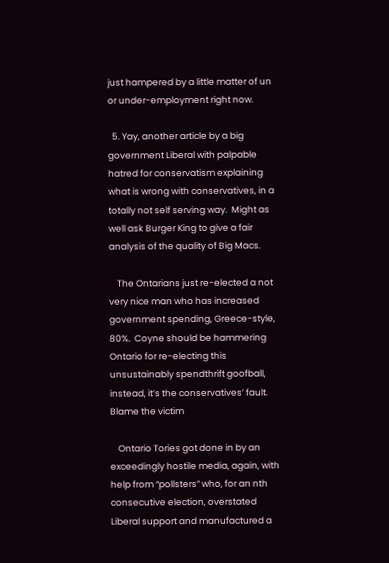just hampered by a little matter of un or under-employment right now.

  5. Yay, another article by a big government Liberal with palpable hatred for conservatism explaining what is wrong with conservatives, in a totally not self serving way.  Might as well ask Burger King to give a fair analysis of the quality of Big Macs.

    The Ontarians just re-elected a not very nice man who has increased government spending, Greece-style, 80%.  Coyne should be hammering Ontario for re-electing this unsustainably spendthrift goofball, instead, it’s the conservatives’ fault.  Blame the victim

    Ontario Tories got done in by an exceedingly hostile media, again, with help from “pollsters” who, for an nth consecutive election, overstated Liberal support and manufactured a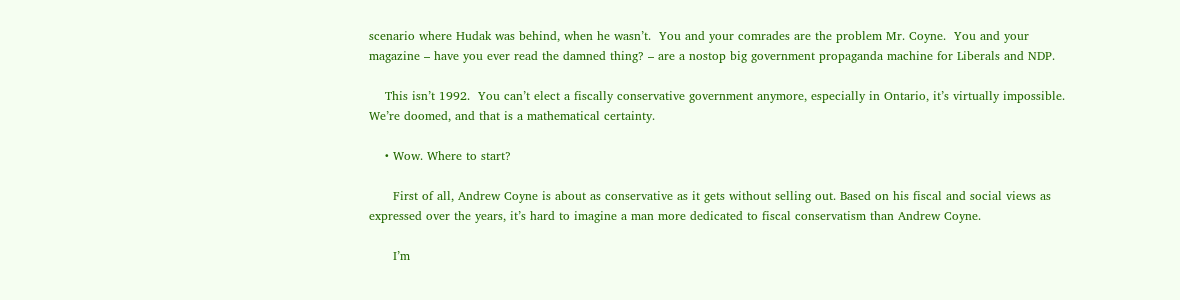scenario where Hudak was behind, when he wasn’t.  You and your comrades are the problem Mr. Coyne.  You and your magazine – have you ever read the damned thing? – are a nostop big government propaganda machine for Liberals and NDP.

    This isn’t 1992.  You can’t elect a fiscally conservative government anymore, especially in Ontario, it’s virtually impossible. We’re doomed, and that is a mathematical certainty.

    • Wow. Where to start?

      First of all, Andrew Coyne is about as conservative as it gets without selling out. Based on his fiscal and social views as expressed over the years, it’s hard to imagine a man more dedicated to fiscal conservatism than Andrew Coyne.

      I’m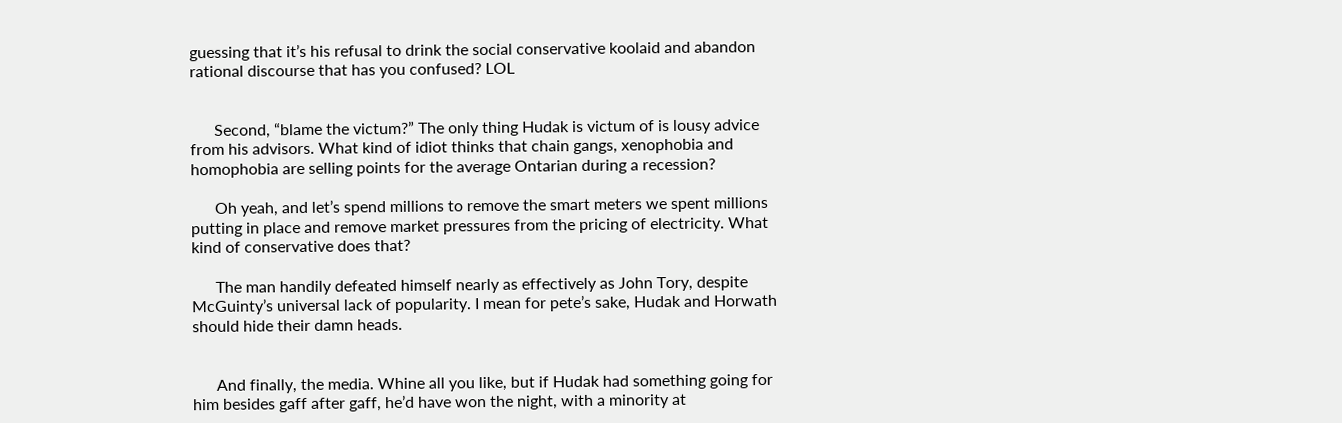guessing that it’s his refusal to drink the social conservative koolaid and abandon rational discourse that has you confused? LOL


      Second, “blame the victum?” The only thing Hudak is victum of is lousy advice from his advisors. What kind of idiot thinks that chain gangs, xenophobia and homophobia are selling points for the average Ontarian during a recession?

      Oh yeah, and let’s spend millions to remove the smart meters we spent millions putting in place and remove market pressures from the pricing of electricity. What kind of conservative does that?

      The man handily defeated himself nearly as effectively as John Tory, despite McGuinty’s universal lack of popularity. I mean for pete’s sake, Hudak and Horwath should hide their damn heads.


      And finally, the media. Whine all you like, but if Hudak had something going for him besides gaff after gaff, he’d have won the night, with a minority at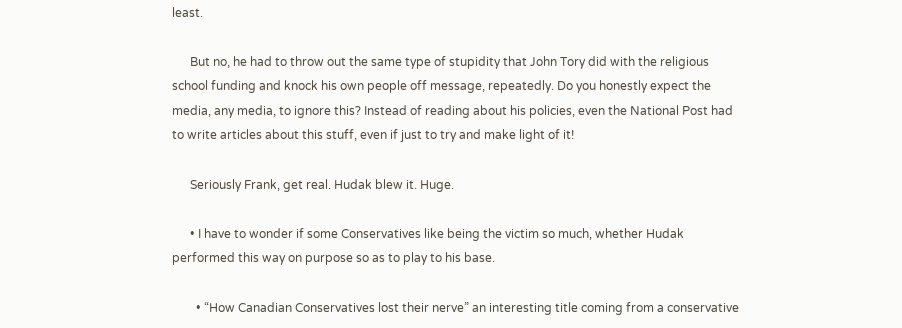least.

      But no, he had to throw out the same type of stupidity that John Tory did with the religious school funding and knock his own people off message, repeatedly. Do you honestly expect the media, any media, to ignore this? Instead of reading about his policies, even the National Post had to write articles about this stuff, even if just to try and make light of it!

      Seriously Frank, get real. Hudak blew it. Huge.

      • I have to wonder if some Conservatives like being the victim so much, whether Hudak performed this way on purpose so as to play to his base.

        • “How Canadian Conservatives lost their nerve” an interesting title coming from a conservative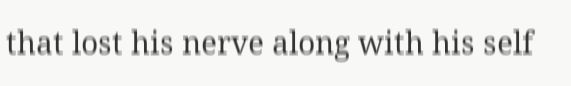that lost his nerve along with his self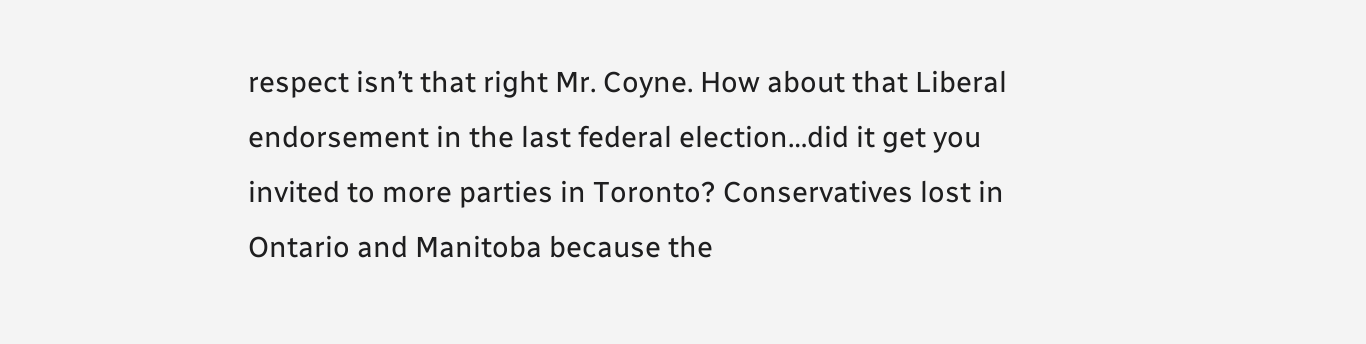respect isn’t that right Mr. Coyne. How about that Liberal endorsement in the last federal election…did it get you invited to more parties in Toronto? Conservatives lost in Ontario and Manitoba because the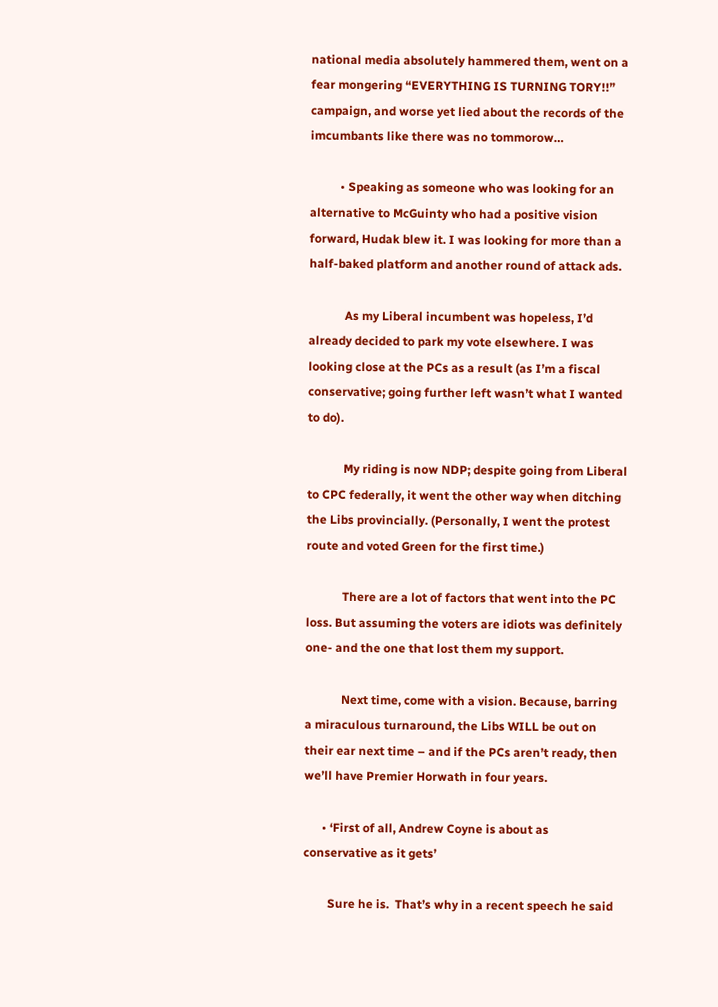national media absolutely hammered them, went on a fear mongering “EVERYTHING IS TURNING TORY!!” campaign, and worse yet lied about the records of the imcumbants like there was no tommorow…

          • Speaking as someone who was looking for an alternative to McGuinty who had a positive vision forward, Hudak blew it. I was looking for more than a half-baked platform and another round of attack ads.

            As my Liberal incumbent was hopeless, I’d already decided to park my vote elsewhere. I was looking close at the PCs as a result (as I’m a fiscal conservative; going further left wasn’t what I wanted to do).

            My riding is now NDP; despite going from Liberal to CPC federally, it went the other way when ditching the Libs provincially. (Personally, I went the protest route and voted Green for the first time.)

            There are a lot of factors that went into the PC loss. But assuming the voters are idiots was definitely one- and the one that lost them my support.

            Next time, come with a vision. Because, barring a miraculous turnaround, the Libs WILL be out on their ear next time – and if the PCs aren’t ready, then we’ll have Premier Horwath in four years.

      • ‘First of all, Andrew Coyne is about as conservative as it gets’

        Sure he is.  That’s why in a recent speech he said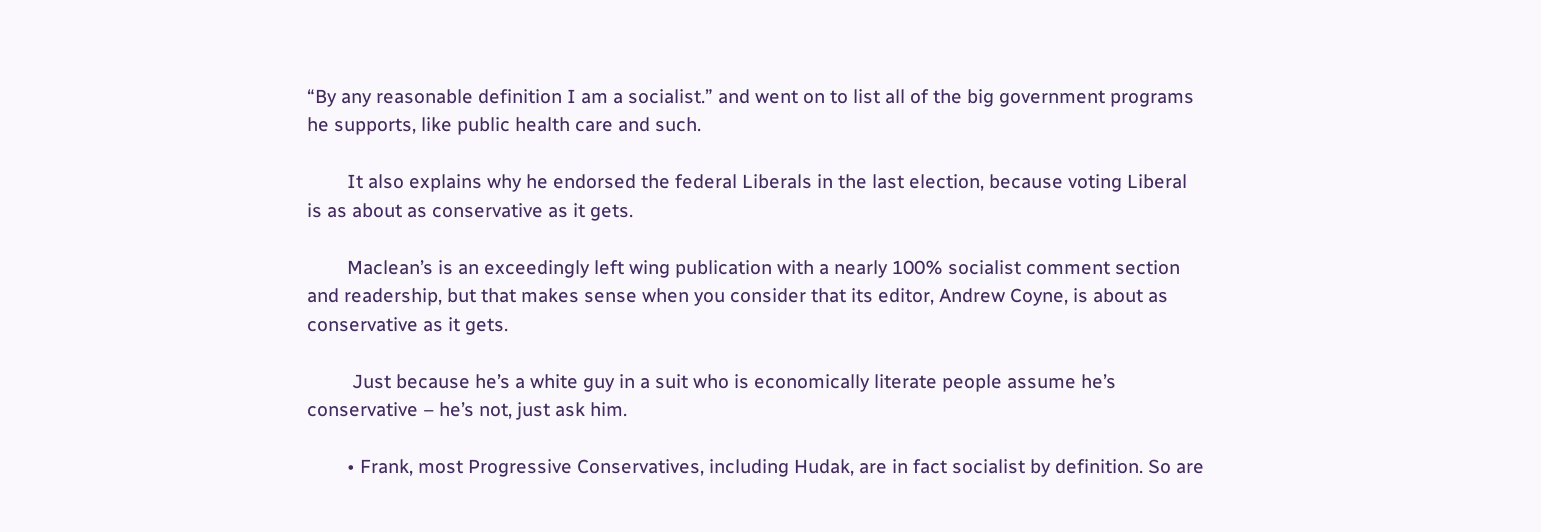“By any reasonable definition I am a socialist.” and went on to list all of the big government programs he supports, like public health care and such.

        It also explains why he endorsed the federal Liberals in the last election, because voting Liberal is as about as conservative as it gets.

        Maclean’s is an exceedingly left wing publication with a nearly 100% socialist comment section and readership, but that makes sense when you consider that its editor, Andrew Coyne, is about as conservative as it gets.

         Just because he’s a white guy in a suit who is economically literate people assume he’s conservative – he’s not, just ask him.

        • Frank, most Progressive Conservatives, including Hudak, are in fact socialist by definition. So are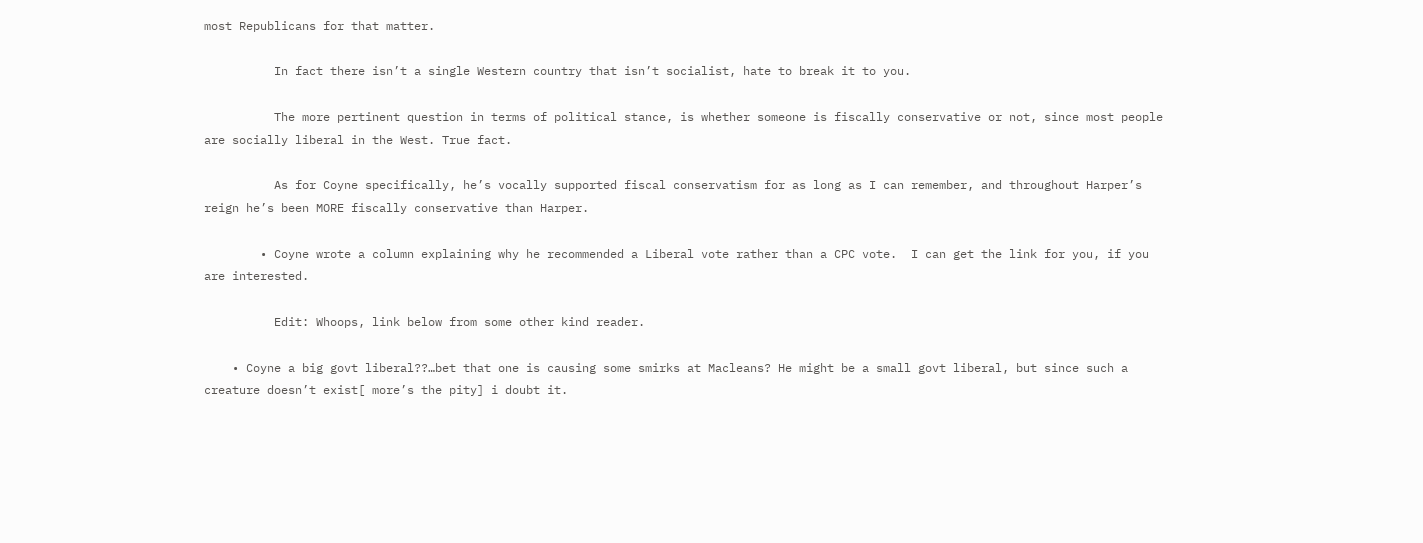most Republicans for that matter.

          In fact there isn’t a single Western country that isn’t socialist, hate to break it to you.

          The more pertinent question in terms of political stance, is whether someone is fiscally conservative or not, since most people are socially liberal in the West. True fact.

          As for Coyne specifically, he’s vocally supported fiscal conservatism for as long as I can remember, and throughout Harper’s reign he’s been MORE fiscally conservative than Harper.

        • Coyne wrote a column explaining why he recommended a Liberal vote rather than a CPC vote.  I can get the link for you, if you are interested.

          Edit: Whoops, link below from some other kind reader.

    • Coyne a big govt liberal??…bet that one is causing some smirks at Macleans? He might be a small govt liberal, but since such a creature doesn’t exist[ more’s the pity] i doubt it.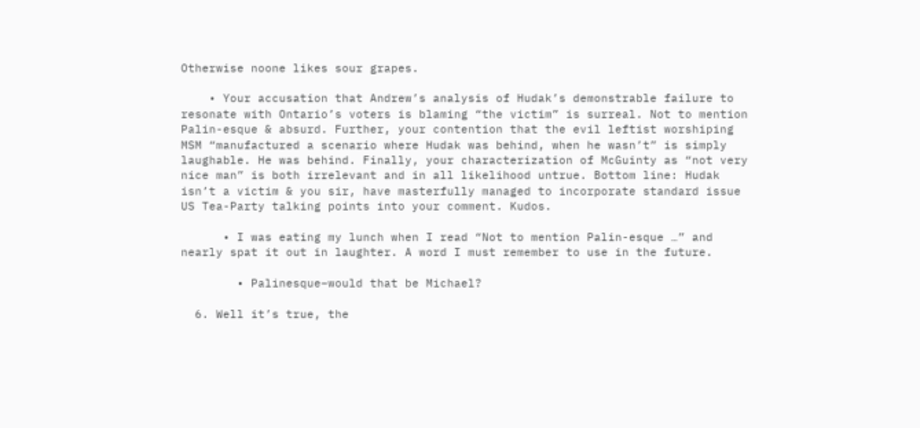Otherwise noone likes sour grapes.

    • Your accusation that Andrew’s analysis of Hudak’s demonstrable failure to resonate with Ontario’s voters is blaming “the victim” is surreal. Not to mention Palin-esque & absurd. Further, your contention that the evil leftist worshiping MSM “manufactured a scenario where Hudak was behind, when he wasn’t” is simply laughable. He was behind. Finally, your characterization of McGuinty as “not very nice man” is both irrelevant and in all likelihood untrue. Bottom line: Hudak isn’t a victim & you sir, have masterfully managed to incorporate standard issue US Tea-Party talking points into your comment. Kudos.

      • I was eating my lunch when I read “Not to mention Palin-esque …” and nearly spat it out in laughter. A word I must remember to use in the future.

        • Palinesque–would that be Michael?

  6. Well it’s true, the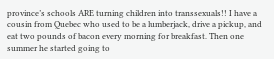province’s schools ARE turning children into transsexuals!! I have a cousin from Quebec who used to be a lumberjack, drive a pickup, and eat two pounds of bacon every morning for breakfast. Then one summer he started going to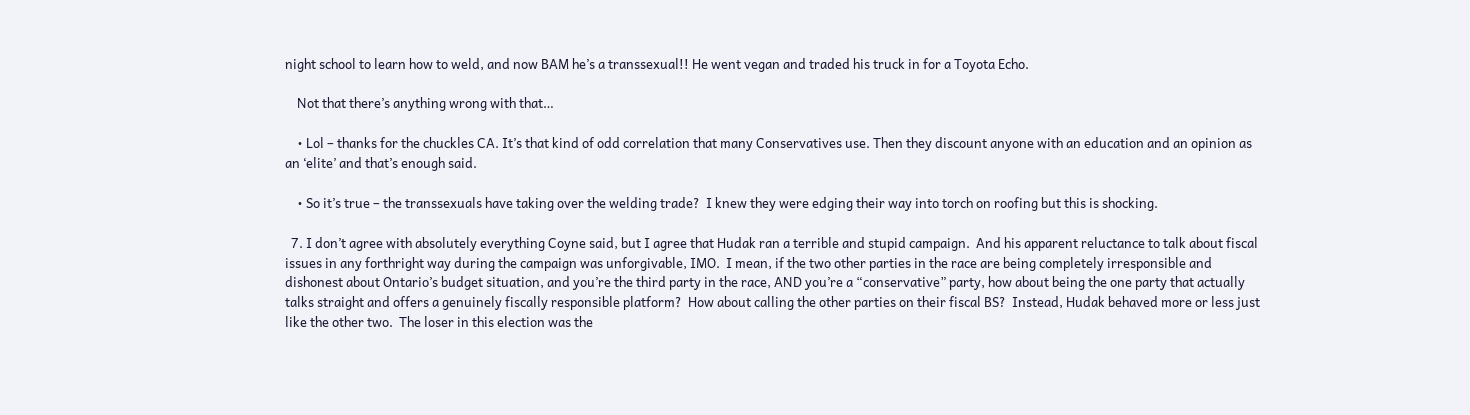night school to learn how to weld, and now BAM he’s a transsexual!! He went vegan and traded his truck in for a Toyota Echo.

    Not that there’s anything wrong with that…

    • Lol – thanks for the chuckles CA. It’s that kind of odd correlation that many Conservatives use. Then they discount anyone with an education and an opinion as an ‘elite’ and that’s enough said.

    • So it’s true – the transsexuals have taking over the welding trade?  I knew they were edging their way into torch on roofing but this is shocking.

  7. I don’t agree with absolutely everything Coyne said, but I agree that Hudak ran a terrible and stupid campaign.  And his apparent reluctance to talk about fiscal issues in any forthright way during the campaign was unforgivable, IMO.  I mean, if the two other parties in the race are being completely irresponsible and dishonest about Ontario’s budget situation, and you’re the third party in the race, AND you’re a “conservative” party, how about being the one party that actually talks straight and offers a genuinely fiscally responsible platform?  How about calling the other parties on their fiscal BS?  Instead, Hudak behaved more or less just like the other two.  The loser in this election was the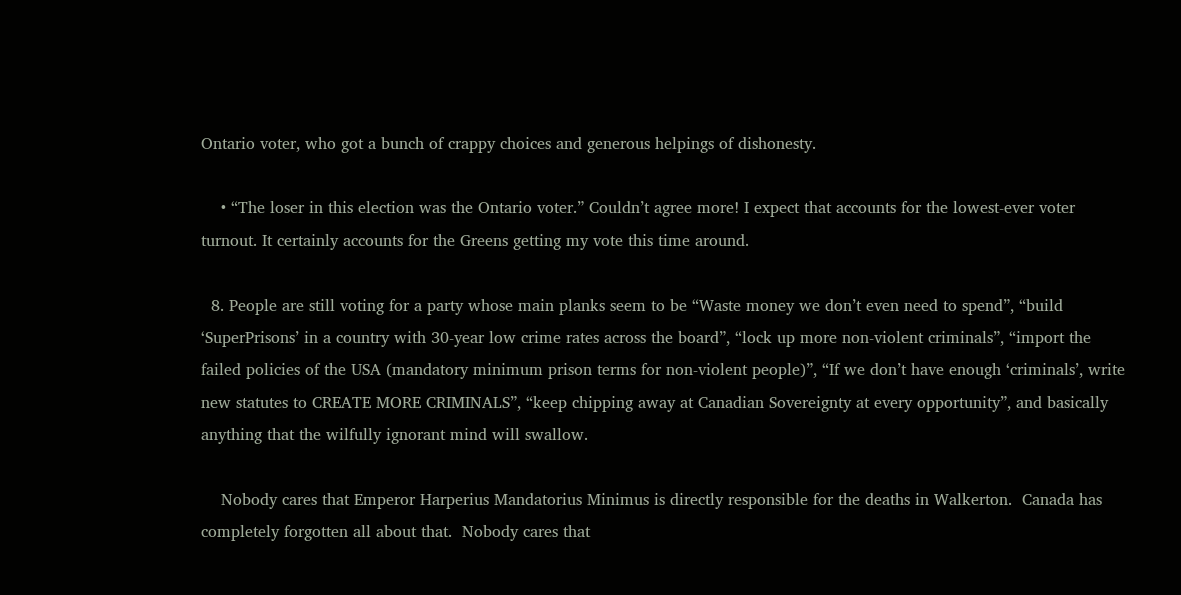Ontario voter, who got a bunch of crappy choices and generous helpings of dishonesty.

    • “The loser in this election was the Ontario voter.” Couldn’t agree more! I expect that accounts for the lowest-ever voter turnout. It certainly accounts for the Greens getting my vote this time around.

  8. People are still voting for a party whose main planks seem to be “Waste money we don’t even need to spend”, “build ‘SuperPrisons’ in a country with 30-year low crime rates across the board”, “lock up more non-violent criminals”, “import the failed policies of the USA (mandatory minimum prison terms for non-violent people)”, “If we don’t have enough ‘criminals’, write new statutes to CREATE MORE CRIMINALS”, “keep chipping away at Canadian Sovereignty at every opportunity”, and basically anything that the wilfully ignorant mind will swallow.

    Nobody cares that Emperor Harperius Mandatorius Minimus is directly responsible for the deaths in Walkerton.  Canada has completely forgotten all about that.  Nobody cares that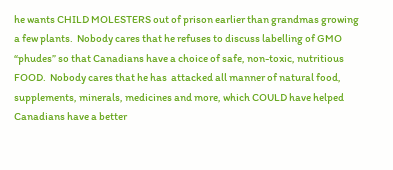he wants CHILD MOLESTERS out of prison earlier than grandmas growing a few plants.  Nobody cares that he refuses to discuss labelling of GMO “phudes” so that Canadians have a choice of safe, non-toxic, nutritious FOOD.  Nobody cares that he has  attacked all manner of natural food, supplements, minerals, medicines and more, which COULD have helped Canadians have a better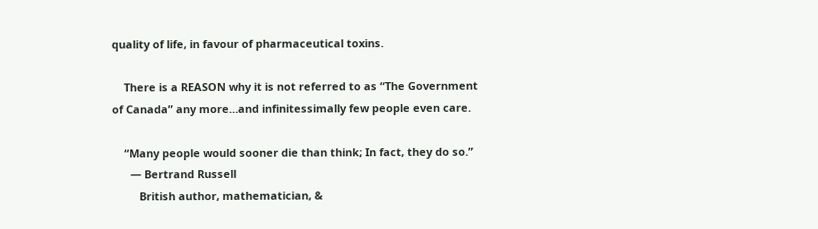quality of life, in favour of pharmaceutical toxins.

    There is a REASON why it is not referred to as “The Government of Canada” any more…and infinitessimally few people even care.

    “Many people would sooner die than think; In fact, they do so.”
      — Bertrand Russell
         British author, mathematician, &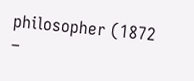philosopher (1872 –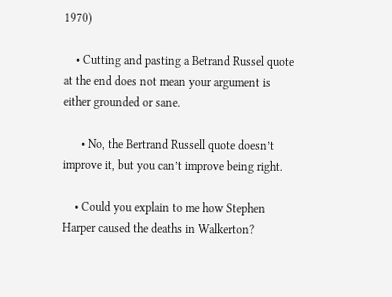1970)

    • Cutting and pasting a Betrand Russel quote at the end does not mean your argument is either grounded or sane.

      • No, the Bertrand Russell quote doesn’t improve it, but you can’t improve being right.

    • Could you explain to me how Stephen Harper caused the deaths in Walkerton?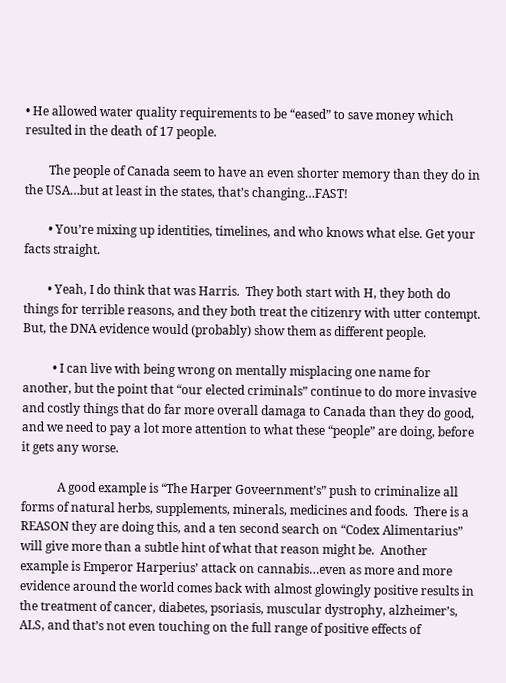• He allowed water quality requirements to be “eased” to save money which resulted in the death of 17 people.

        The people of Canada seem to have an even shorter memory than they do in the USA…but at least in the states, that’s changing…FAST!

        • You’re mixing up identities, timelines, and who knows what else. Get your facts straight.

        • Yeah, I do think that was Harris.  They both start with H, they both do things for terrible reasons, and they both treat the citizenry with utter contempt.  But, the DNA evidence would (probably) show them as different people.

          • I can live with being wrong on mentally misplacing one name for another, but the point that “our elected criminals” continue to do more invasive and costly things that do far more overall damaga to Canada than they do good, and we need to pay a lot more attention to what these “people” are doing, before it gets any worse.

            A good example is “The Harper Goveernment’s” push to criminalize all forms of natural herbs, supplements, minerals, medicines and foods.  There is a REASON they are doing this, and a ten second search on “Codex Alimentarius” will give more than a subtle hint of what that reason might be.  Another example is Emperor Harperius’ attack on cannabis…even as more and more evidence around the world comes back with almost glowingly positive results in the treatment of cancer, diabetes, psoriasis, muscular dystrophy, alzheimer’s, ALS, and that’s not even touching on the full range of positive effects of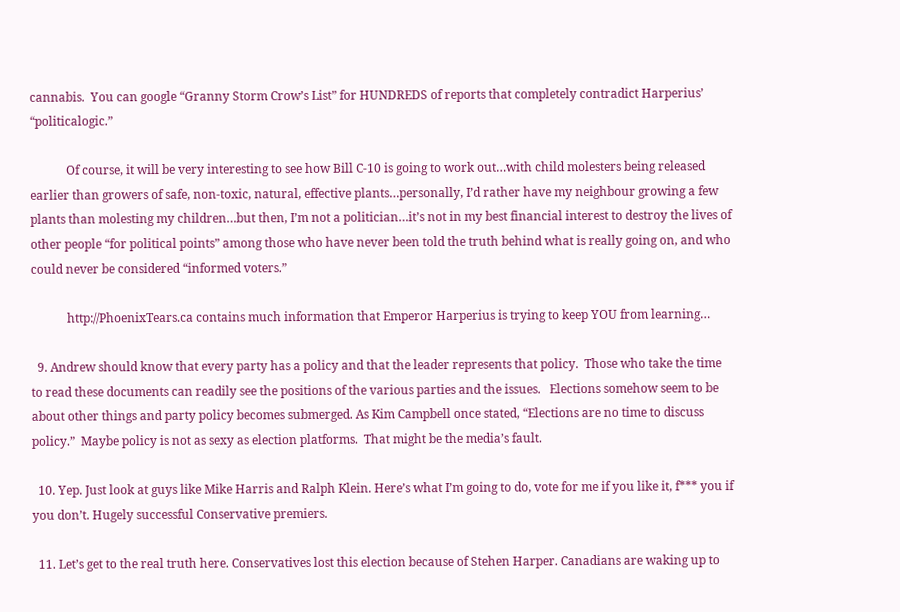cannabis.  You can google “Granny Storm Crow’s List” for HUNDREDS of reports that completely contradict Harperius’ “politicalogic.”

            Of course, it will be very interesting to see how Bill C-10 is going to work out…with child molesters being released earlier than growers of safe, non-toxic, natural, effective plants…personally, I’d rather have my neighbour growing a few plants than molesting my children…but then, I’m not a politician…it’s not in my best financial interest to destroy the lives of other people “for political points” among those who have never been told the truth behind what is really going on, and who could never be considered “informed voters.”

            http://PhoenixTears.ca contains much information that Emperor Harperius is trying to keep YOU from learning…

  9. Andrew should know that every party has a policy and that the leader represents that policy.  Those who take the time to read these documents can readily see the positions of the various parties and the issues.   Elections somehow seem to be about other things and party policy becomes submerged. As Kim Campbell once stated, “Elections are no time to discuss policy.”  Maybe policy is not as sexy as election platforms.  That might be the media’s fault.

  10. Yep. Just look at guys like Mike Harris and Ralph Klein. Here’s what I’m going to do, vote for me if you like it, f*** you if you don’t. Hugely successful Conservative premiers.

  11. Let’s get to the real truth here. Conservatives lost this election because of Stehen Harper. Canadians are waking up to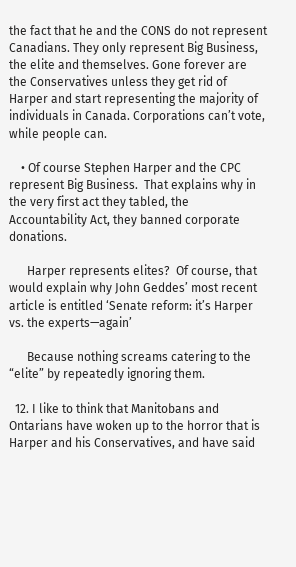the fact that he and the CONS do not represent Canadians. They only represent Big Business, the elite and themselves. Gone forever are the Conservatives unless they get rid of Harper and start representing the majority of individuals in Canada. Corporations can’t vote, while people can.

    • Of course Stephen Harper and the CPC represent Big Business.  That explains why in the very first act they tabled, the Accountability Act, they banned corporate donations.

      Harper represents elites?  Of course, that would explain why John Geddes’ most recent article is entitled ‘Senate reform: it’s Harper vs. the experts—again’

      Because nothing screams catering to the “elite” by repeatedly ignoring them.

  12. I like to think that Manitobans and Ontarians have woken up to the horror that is Harper and his Conservatives, and have said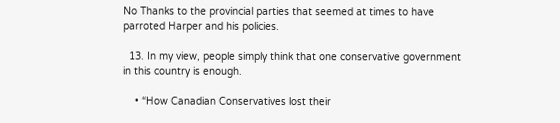No Thanks to the provincial parties that seemed at times to have parroted Harper and his policies.

  13. In my view, people simply think that one conservative government in this country is enough.

    • “How Canadian Conservatives lost their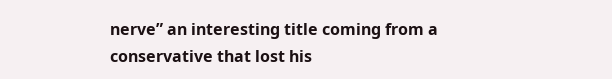nerve” an interesting title coming from a conservative that lost his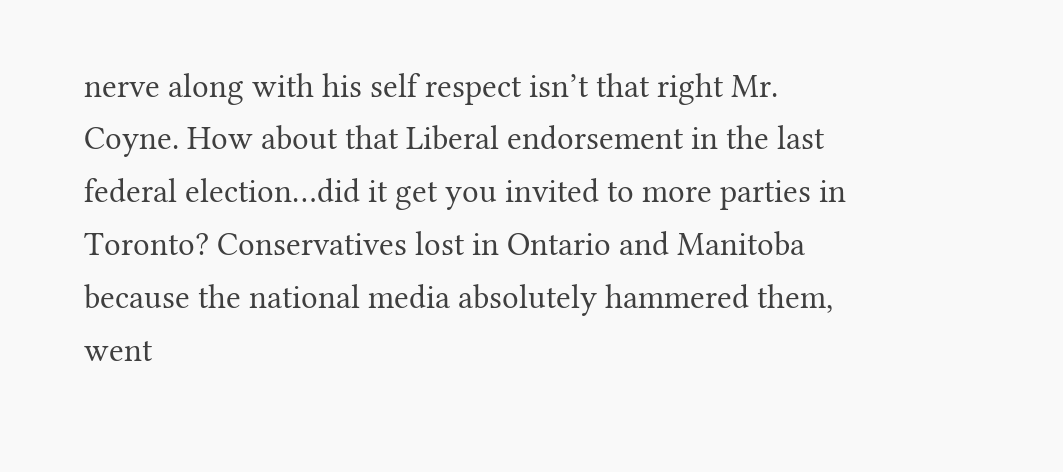nerve along with his self respect isn’t that right Mr. Coyne. How about that Liberal endorsement in the last federal election…did it get you invited to more parties in Toronto? Conservatives lost in Ontario and Manitoba because the national media absolutely hammered them, went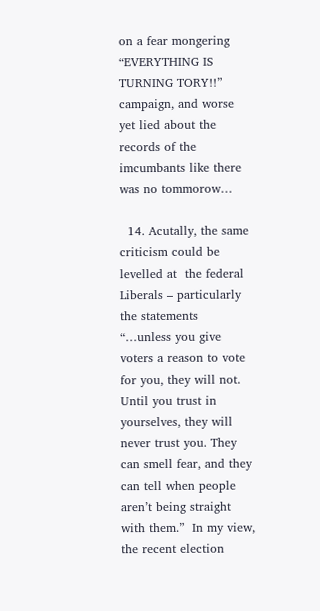on a fear mongering “EVERYTHING IS TURNING TORY!!” campaign, and worse yet lied about the records of the imcumbants like there was no tommorow…

  14. Acutally, the same criticism could be levelled at  the federal Liberals – particularly the statements  “…unless you give voters a reason to vote for you, they will not. Until you trust in yourselves, they will never trust you. They can smell fear, and they can tell when people aren’t being straight with them.”  In my view, the recent election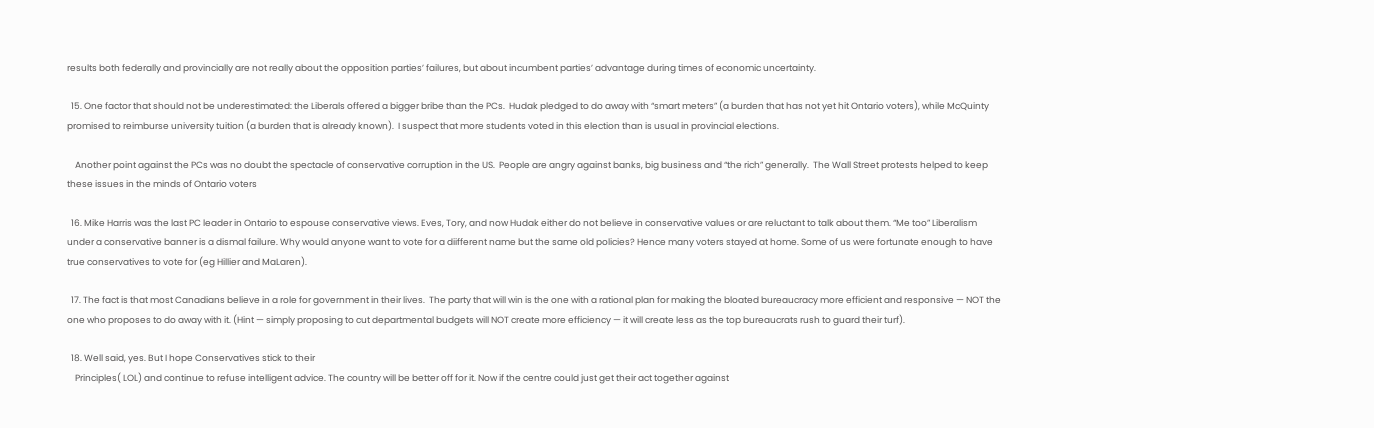results both federally and provincially are not really about the opposition parties’ failures, but about incumbent parties’ advantage during times of economic uncertainty.

  15. One factor that should not be underestimated: the Liberals offered a bigger bribe than the PCs.  Hudak pledged to do away with “smart meters” (a burden that has not yet hit Ontario voters), while McQuinty promised to reimburse university tuition (a burden that is already known).  I suspect that more students voted in this election than is usual in provincial elections.

    Another point against the PCs was no doubt the spectacle of conservative corruption in the US.  People are angry against banks, big business and “the rich” generally.  The Wall Street protests helped to keep these issues in the minds of Ontario voters

  16. Mike Harris was the last PC leader in Ontario to espouse conservative views. Eves, Tory, and now Hudak either do not believe in conservative values or are reluctant to talk about them. “Me too” Liberalism under a conservative banner is a dismal failure. Why would anyone want to vote for a diifferent name but the same old policies? Hence many voters stayed at home. Some of us were fortunate enough to have true conservatives to vote for (eg Hillier and MaLaren).

  17. The fact is that most Canadians believe in a role for government in their lives.  The party that will win is the one with a rational plan for making the bloated bureaucracy more efficient and responsive — NOT the one who proposes to do away with it. (Hint — simply proposing to cut departmental budgets will NOT create more efficiency — it will create less as the top bureaucrats rush to guard their turf).

  18. Well said, yes. But I hope Conservatives stick to their
    Principles( LOL) and continue to refuse intelligent advice. The country will be better off for it. Now if the centre could just get their act together against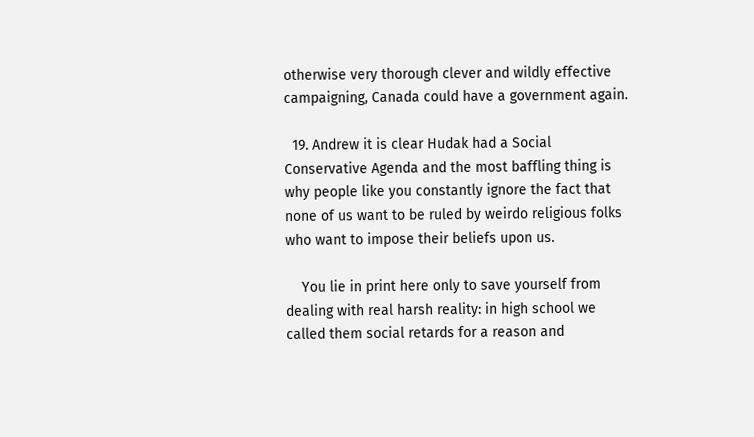otherwise very thorough clever and wildly effective campaigning, Canada could have a government again.

  19. Andrew it is clear Hudak had a Social Conservative Agenda and the most baffling thing is why people like you constantly ignore the fact that none of us want to be ruled by weirdo religious folks who want to impose their beliefs upon us.

    You lie in print here only to save yourself from dealing with real harsh reality: in high school we called them social retards for a reason and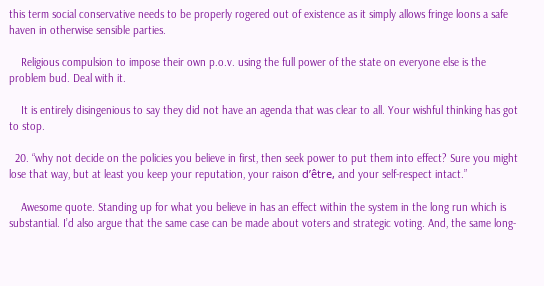this term social conservative needs to be properly rogered out of existence as it simply allows fringe loons a safe haven in otherwise sensible parties.

    Religious compulsion to impose their own p.o.v. using the full power of the state on everyone else is the problem bud. Deal with it.

    It is entirely disingenious to say they did not have an agenda that was clear to all. Your wishful thinking has got to stop.

  20. “why not decide on the policies you believe in first, then seek power to put them into effect? Sure you might lose that way, but at least you keep your reputation, your raison d’être, and your self-respect intact.”

    Awesome quote. Standing up for what you believe in has an effect within the system in the long run which is substantial. I’d also argue that the same case can be made about voters and strategic voting. And, the same long-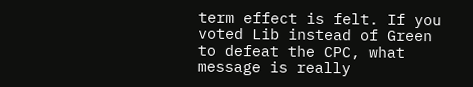term effect is felt. If you voted Lib instead of Green to defeat the CPC, what message is really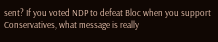sent? If you voted NDP to defeat Bloc when you support Conservatives, what message is really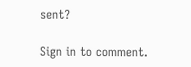sent?

Sign in to comment.